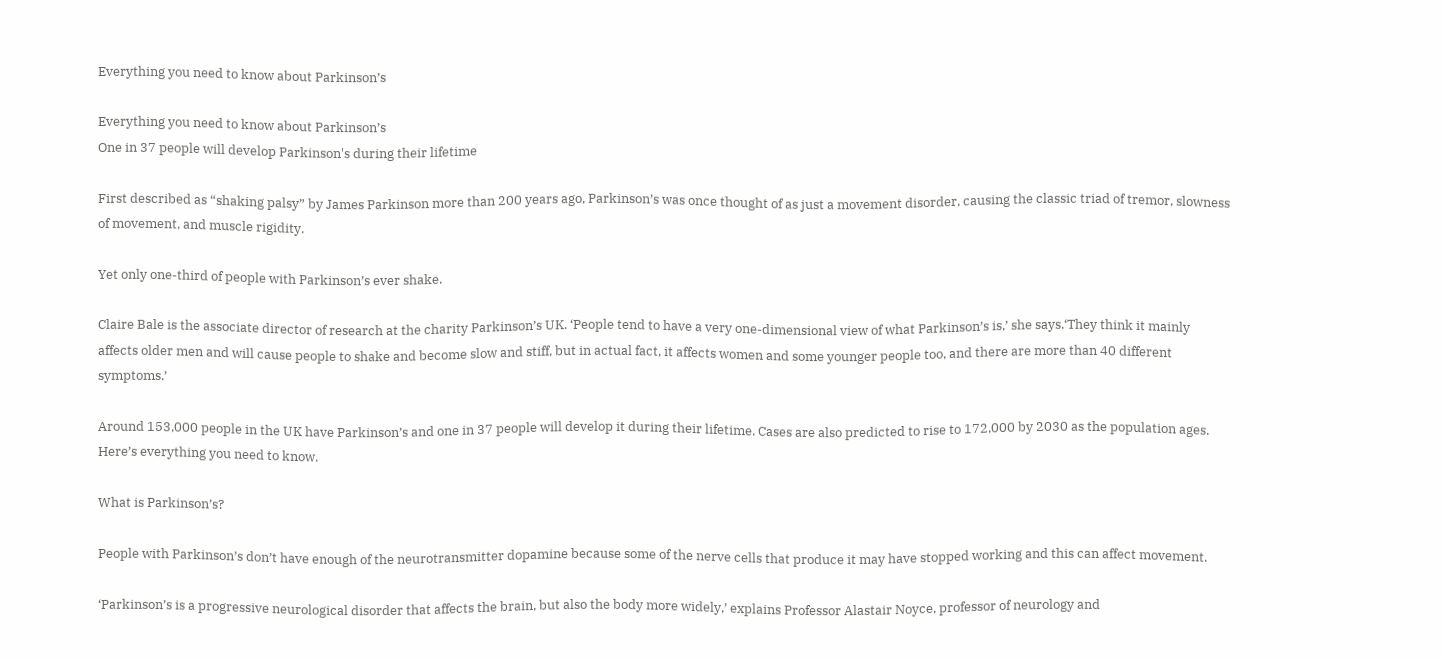Everything you need to know about Parkinson’s

Everything you need to know about Parkinson’s
One in 37 people will develop Parkinson's during their lifetime

First described as “shaking palsy” by James Parkinson more than 200 years ago, Parkinson’s was once thought of as just a movement disorder, causing the classic triad of tremor, slowness of movement, and muscle rigidity.

Yet only one-third of people with Parkinson’s ever shake.

Claire Bale is the associate director of research at the charity Parkinson’s UK. ‘People tend to have a very one-dimensional view of what Parkinson’s is,’ she says.‘They think it mainly affects older men and will cause people to shake and become slow and stiff, but in actual fact, it affects women and some younger people too, and there are more than 40 different symptoms.’

Around 153,000 people in the UK have Parkinson’s and one in 37 people will develop it during their lifetime. Cases are also predicted to rise to 172,000 by 2030 as the population ages. Here’s everything you need to know.

What is Parkinson’s?

People with Parkinson’s don’t have enough of the neurotransmitter dopamine because some of the nerve cells that produce it may have stopped working and this can affect movement.

‘Parkinson’s is a progressive neurological disorder that affects the brain, but also the body more widely,’ explains Professor Alastair Noyce, professor of neurology and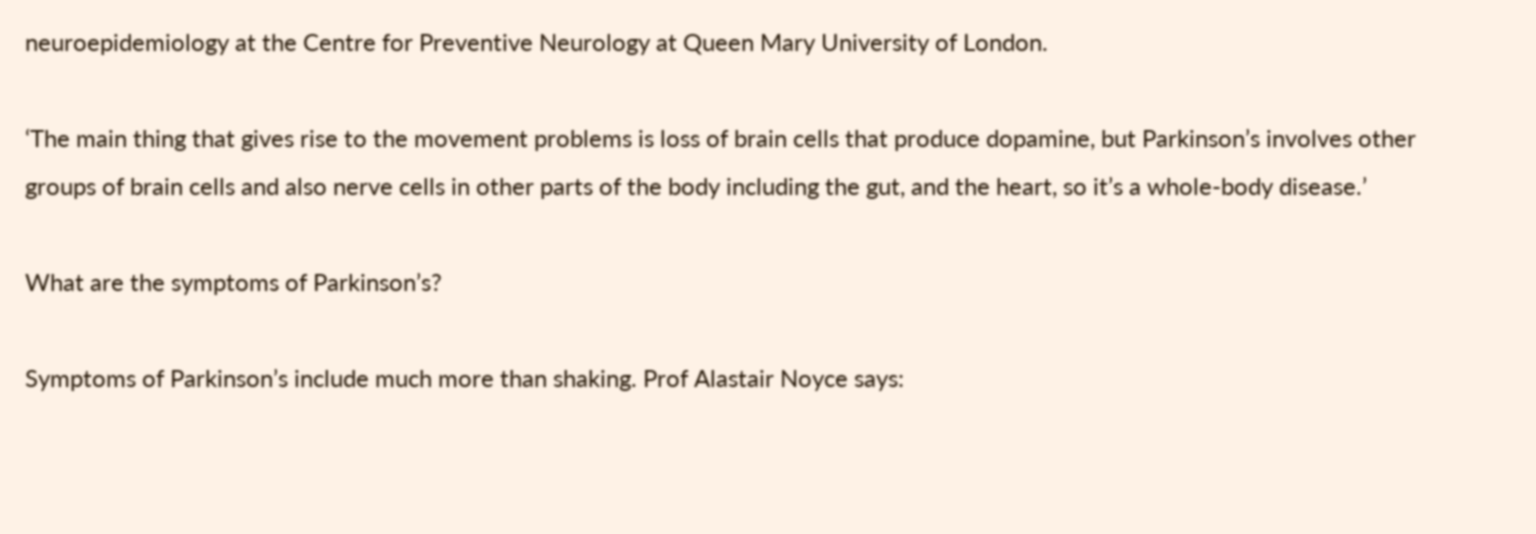neuroepidemiology at the Centre for Preventive Neurology at Queen Mary University of London.

‘The main thing that gives rise to the movement problems is loss of brain cells that produce dopamine, but Parkinson’s involves other groups of brain cells and also nerve cells in other parts of the body including the gut, and the heart, so it’s a whole-body disease.’

What are the symptoms of Parkinson’s?

Symptoms of Parkinson’s include much more than shaking. Prof Alastair Noyce says: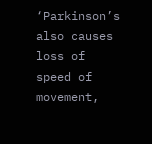‘Parkinson’s also causes loss of speed of movement,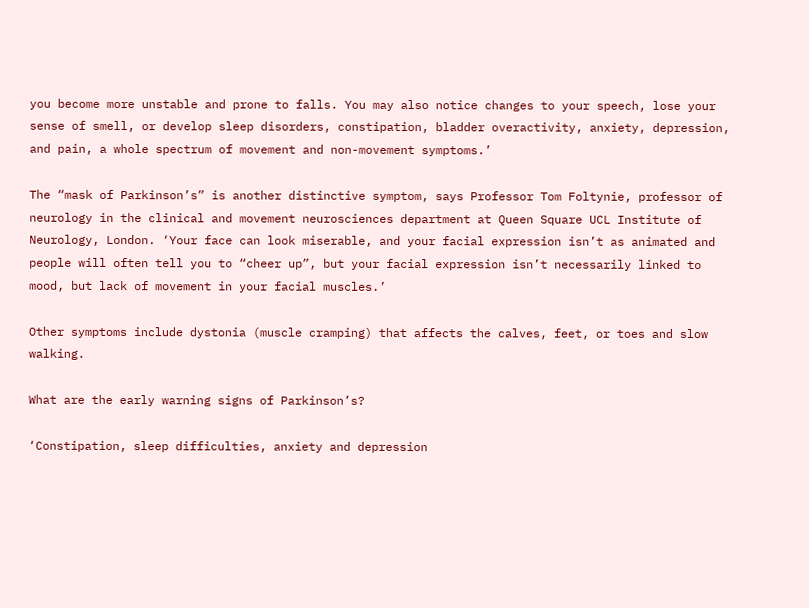you become more unstable and prone to falls. You may also notice changes to your speech, lose your sense of smell, or develop sleep disorders, constipation, bladder overactivity, anxiety, depression, and pain, a whole spectrum of movement and non-movement symptoms.’

The “mask of Parkinson’s” is another distinctive symptom, says Professor Tom Foltynie, professor of neurology in the clinical and movement neurosciences department at Queen Square UCL Institute of Neurology, London. ‘Your face can look miserable, and your facial expression isn’t as animated and people will often tell you to “cheer up”, but your facial expression isn’t necessarily linked to mood, but lack of movement in your facial muscles.’

Other symptoms include dystonia (muscle cramping) that affects the calves, feet, or toes and slow walking.

What are the early warning signs of Parkinson’s?

‘Constipation, sleep difficulties, anxiety and depression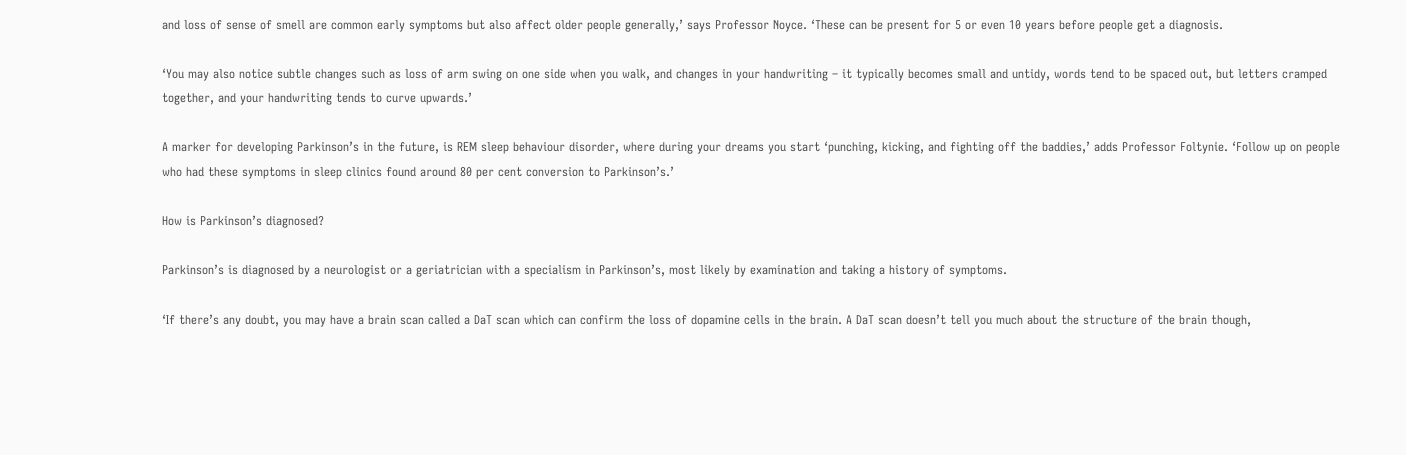and loss of sense of smell are common early symptoms but also affect older people generally,’ says Professor Noyce. ‘These can be present for 5 or even 10 years before people get a diagnosis.

‘You may also notice subtle changes such as loss of arm swing on one side when you walk, and changes in your handwriting – it typically becomes small and untidy, words tend to be spaced out, but letters cramped together, and your handwriting tends to curve upwards.’

A marker for developing Parkinson’s in the future, is REM sleep behaviour disorder, where during your dreams you start ‘punching, kicking, and fighting off the baddies,’ adds Professor Foltynie. ‘Follow up on people who had these symptoms in sleep clinics found around 80 per cent conversion to Parkinson’s.’

How is Parkinson’s diagnosed?

Parkinson’s is diagnosed by a neurologist or a geriatrician with a specialism in Parkinson’s, most likely by examination and taking a history of symptoms.

‘If there’s any doubt, you may have a brain scan called a DaT scan which can confirm the loss of dopamine cells in the brain. A DaT scan doesn’t tell you much about the structure of the brain though,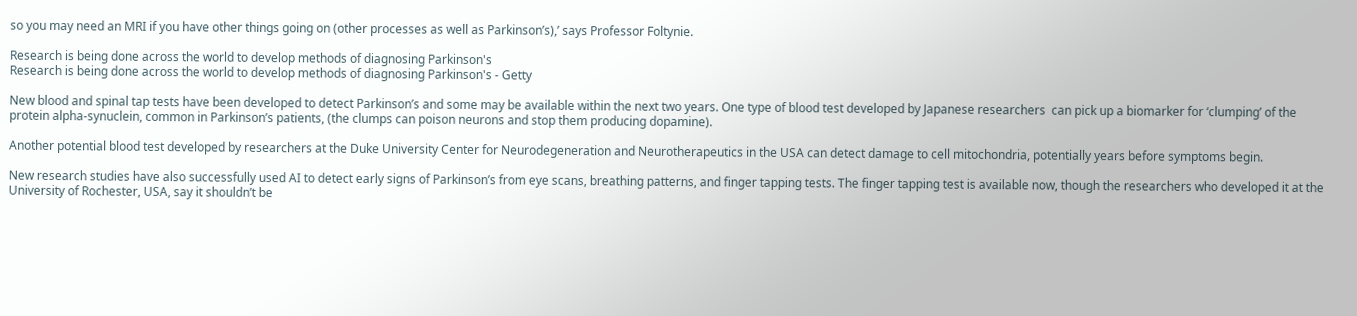so you may need an MRI if you have other things going on (other processes as well as Parkinson’s),’ says Professor Foltynie.

Research is being done across the world to develop methods of diagnosing Parkinson's
Research is being done across the world to develop methods of diagnosing Parkinson's - Getty

New blood and spinal tap tests have been developed to detect Parkinson’s and some may be available within the next two years. One type of blood test developed by Japanese researchers  can pick up a biomarker for ‘clumping’ of the protein alpha-synuclein, common in Parkinson’s patients, (the clumps can poison neurons and stop them producing dopamine).

Another potential blood test developed by researchers at the Duke University Center for Neurodegeneration and Neurotherapeutics in the USA can detect damage to cell mitochondria, potentially years before symptoms begin.

New research studies have also successfully used AI to detect early signs of Parkinson’s from eye scans, breathing patterns, and finger tapping tests. The finger tapping test is available now, though the researchers who developed it at the University of Rochester, USA, say it shouldn’t be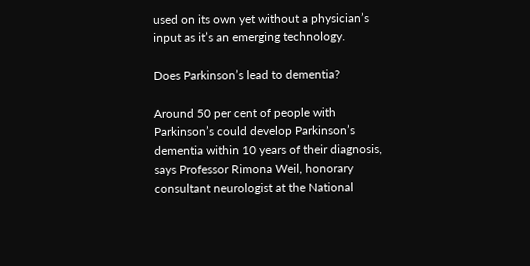used on its own yet without a physician’s input as it’s an emerging technology.

Does Parkinson’s lead to dementia?

Around 50 per cent of people with Parkinson’s could develop Parkinson’s dementia within 10 years of their diagnosis, says Professor Rimona Weil, honorary consultant neurologist at the National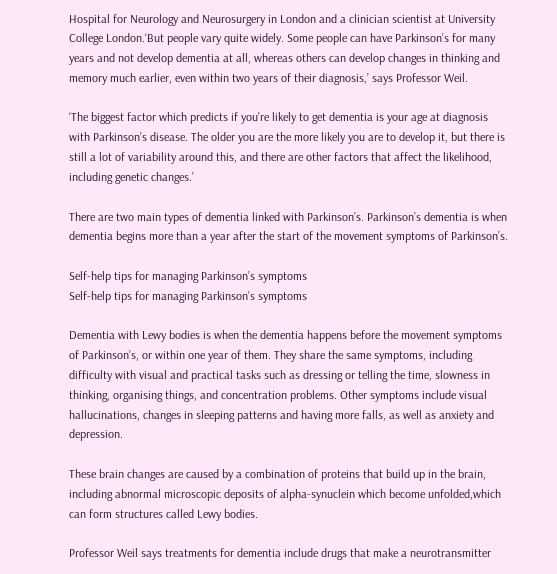Hospital for Neurology and Neurosurgery in London and a clinician scientist at University College London.‘But people vary quite widely. Some people can have Parkinson’s for many years and not develop dementia at all, whereas others can develop changes in thinking and memory much earlier, even within two years of their diagnosis,’ says Professor Weil.

‘The biggest factor which predicts if you’re likely to get dementia is your age at diagnosis with Parkinson’s disease. The older you are the more likely you are to develop it, but there is still a lot of variability around this, and there are other factors that affect the likelihood, including genetic changes.’

There are two main types of dementia linked with Parkinson’s. Parkinson’s dementia is when dementia begins more than a year after the start of the movement symptoms of Parkinson’s.

Self-help tips for managing Parkinson’s symptoms
Self-help tips for managing Parkinson’s symptoms

Dementia with Lewy bodies is when the dementia happens before the movement symptoms of Parkinson’s, or within one year of them. They share the same symptoms, including difficulty with visual and practical tasks such as dressing or telling the time, slowness in thinking, organising things, and concentration problems. Other symptoms include visual hallucinations, changes in sleeping patterns and having more falls, as well as anxiety and depression.

These brain changes are caused by a combination of proteins that build up in the brain, including abnormal microscopic deposits of alpha-synuclein which become unfolded,which can form structures called Lewy bodies.

Professor Weil says treatments for dementia include drugs that make a neurotransmitter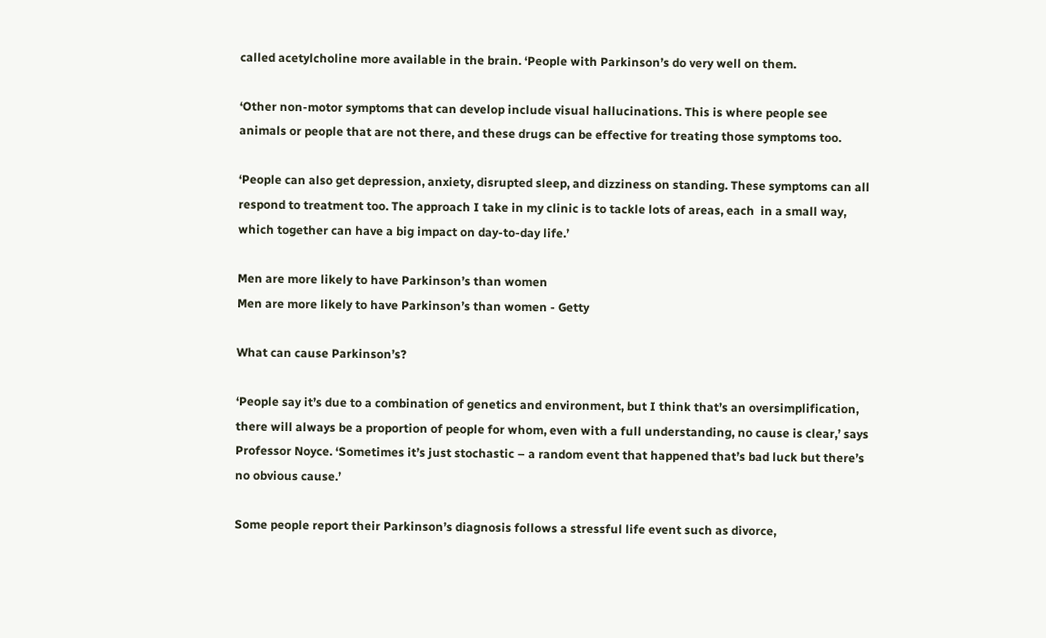called acetylcholine more available in the brain. ‘People with Parkinson’s do very well on them.

‘Other non-motor symptoms that can develop include visual hallucinations. This is where people see animals or people that are not there, and these drugs can be effective for treating those symptoms too.

‘People can also get depression, anxiety, disrupted sleep, and dizziness on standing. These symptoms can all respond to treatment too. The approach I take in my clinic is to tackle lots of areas, each  in a small way, which together can have a big impact on day-to-day life.’

Men are more likely to have Parkinson’s than women
Men are more likely to have Parkinson’s than women - Getty

What can cause Parkinson’s?

‘People say it’s due to a combination of genetics and environment, but I think that’s an oversimplification, there will always be a proportion of people for whom, even with a full understanding, no cause is clear,’ says Professor Noyce. ‘Sometimes it’s just stochastic – a random event that happened that’s bad luck but there’s no obvious cause.’

Some people report their Parkinson’s diagnosis follows a stressful life event such as divorce,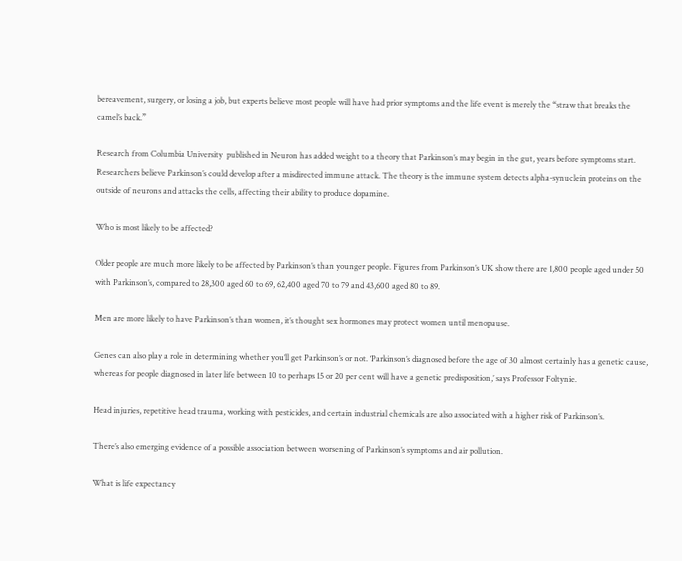bereavement, surgery, or losing a job, but experts believe most people will have had prior symptoms and the life event is merely the “straw that breaks the camel’s back.”

Research from Columbia University  published in Neuron has added weight to a theory that Parkinson’s may begin in the gut, years before symptoms start. Researchers believe Parkinson’s could develop after a misdirected immune attack. The theory is the immune system detects alpha-synuclein proteins on the outside of neurons and attacks the cells, affecting their ability to produce dopamine.

Who is most likely to be affected?

Older people are much more likely to be affected by Parkinson’s than younger people. Figures from Parkinson’s UK show there are 1,800 people aged under 50 with Parkinson’s, compared to 28,300 aged 60 to 69, 62,400 aged 70 to 79 and 43,600 aged 80 to 89.

Men are more likely to have Parkinson’s than women, it’s thought sex hormones may protect women until menopause.

Genes can also play a role in determining whether you’ll get Parkinson’s or not. ‘Parkinson’s diagnosed before the age of 30 almost certainly has a genetic cause, whereas for people diagnosed in later life between 10 to perhaps 15 or 20 per cent will have a genetic predisposition,’ says Professor Foltynie.

Head injuries, repetitive head trauma, working with pesticides, and certain industrial chemicals are also associated with a higher risk of Parkinson’s.

There’s also emerging evidence of a possible association between worsening of Parkinson’s symptoms and air pollution.

What is life expectancy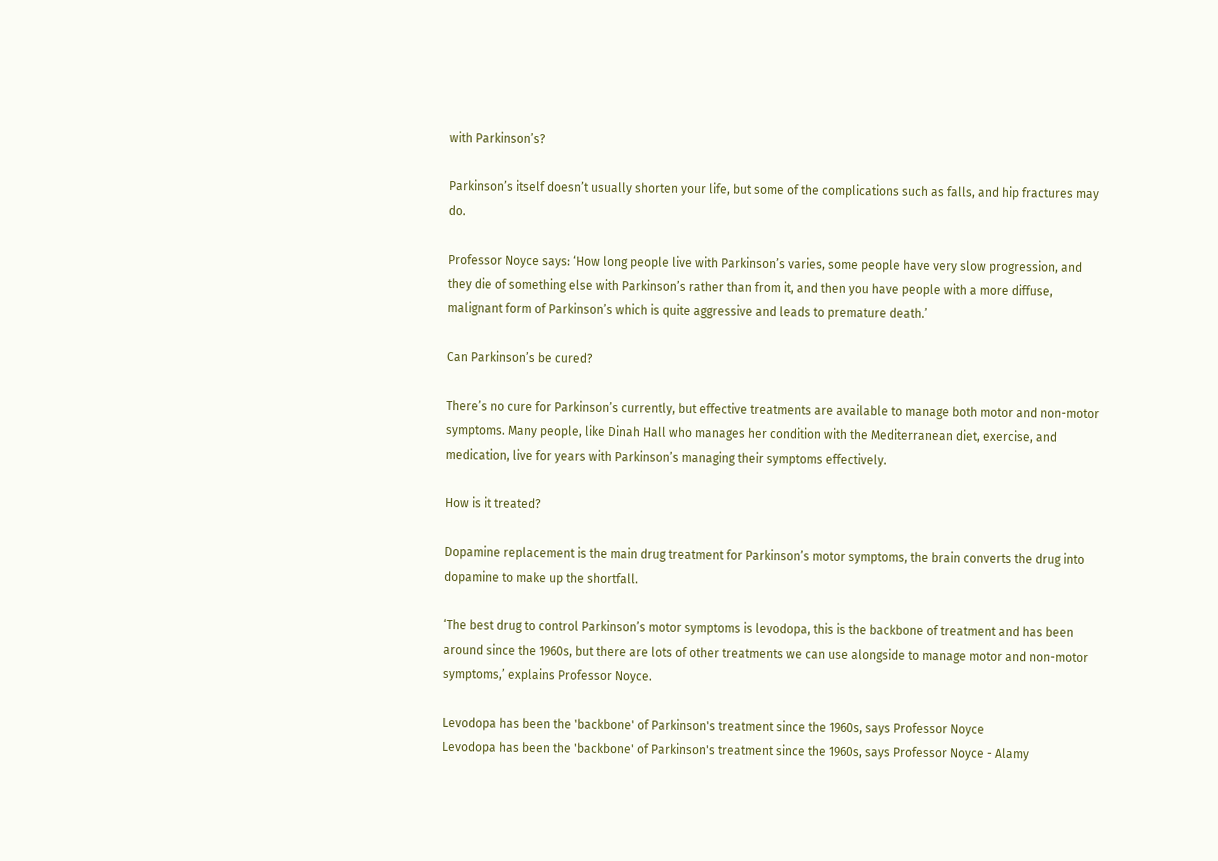with Parkinson’s?

Parkinson’s itself doesn’t usually shorten your life, but some of the complications such as falls, and hip fractures may do.

Professor Noyce says: ‘How long people live with Parkinson’s varies, some people have very slow progression, and they die of something else with Parkinson’s rather than from it, and then you have people with a more diffuse, malignant form of Parkinson’s which is quite aggressive and leads to premature death.’

Can Parkinson’s be cured?

There’s no cure for Parkinson’s currently, but effective treatments are available to manage both motor and non-motor symptoms. Many people, like Dinah Hall who manages her condition with the Mediterranean diet, exercise, and medication, live for years with Parkinson’s managing their symptoms effectively.

How is it treated?

Dopamine replacement is the main drug treatment for Parkinson’s motor symptoms, the brain converts the drug into dopamine to make up the shortfall.

‘The best drug to control Parkinson’s motor symptoms is levodopa, this is the backbone of treatment and has been around since the 1960s, but there are lots of other treatments we can use alongside to manage motor and non-motor symptoms,’ explains Professor Noyce.

Levodopa has been the 'backbone' of Parkinson's treatment since the 1960s, says Professor Noyce
Levodopa has been the 'backbone' of Parkinson's treatment since the 1960s, says Professor Noyce - Alamy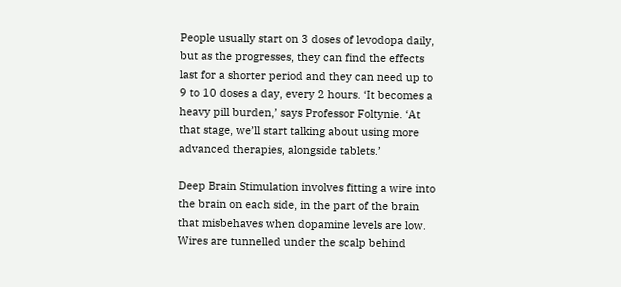People usually start on 3 doses of levodopa daily, but as the progresses, they can find the effects last for a shorter period and they can need up to 9 to 10 doses a day, every 2 hours. ‘It becomes a heavy pill burden,’ says Professor Foltynie. ‘At that stage, we’ll start talking about using more advanced therapies, alongside tablets.’

Deep Brain Stimulation involves fitting a wire into the brain on each side, in the part of the brain that misbehaves when dopamine levels are low. Wires are tunnelled under the scalp behind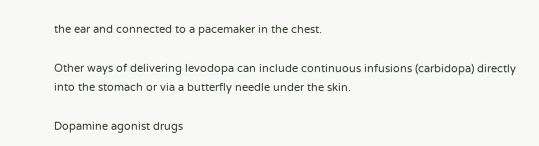the ear and connected to a pacemaker in the chest.

Other ways of delivering levodopa can include continuous infusions (carbidopa) directly into the stomach or via a butterfly needle under the skin.

Dopamine agonist drugs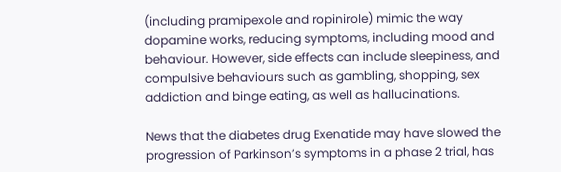(including pramipexole and ropinirole) mimic the way dopamine works, reducing symptoms, including mood and behaviour. However, side effects can include sleepiness, and compulsive behaviours such as gambling, shopping, sex addiction and binge eating, as well as hallucinations.

News that the diabetes drug Exenatide may have slowed the progression of Parkinson’s symptoms in a phase 2 trial, has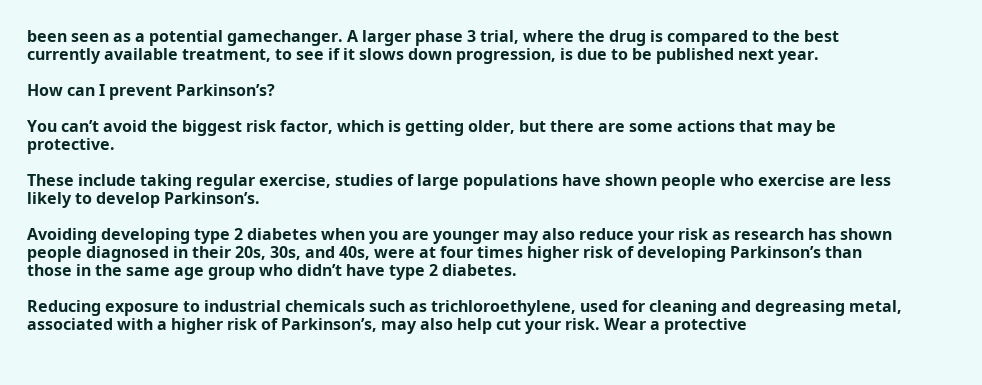been seen as a potential gamechanger. A larger phase 3 trial, where the drug is compared to the best currently available treatment, to see if it slows down progression, is due to be published next year.

How can I prevent Parkinson’s?

You can’t avoid the biggest risk factor, which is getting older, but there are some actions that may be protective.

These include taking regular exercise, studies of large populations have shown people who exercise are less likely to develop Parkinson’s.

Avoiding developing type 2 diabetes when you are younger may also reduce your risk as research has shown people diagnosed in their 20s, 30s, and 40s, were at four times higher risk of developing Parkinson’s than those in the same age group who didn’t have type 2 diabetes.

Reducing exposure to industrial chemicals such as trichloroethylene, used for cleaning and degreasing metal, associated with a higher risk of Parkinson’s, may also help cut your risk. Wear a protective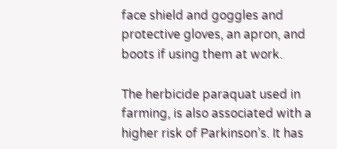face shield and goggles and protective gloves, an apron, and boots if using them at work.

The herbicide paraquat used in farming, is also associated with a higher risk of Parkinson’s. It has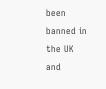been banned in the UK and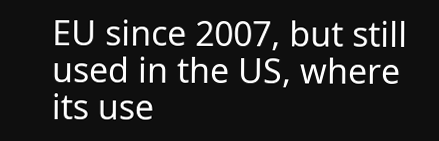EU since 2007, but still used in the US, where its use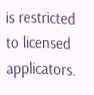is restricted to licensed applicators.